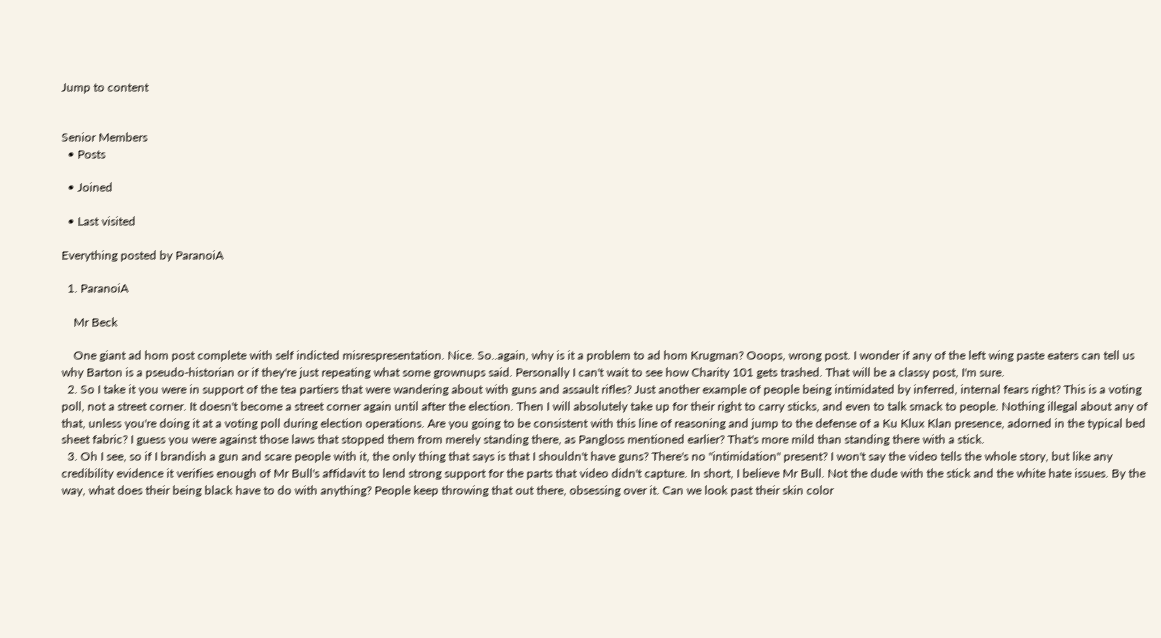Jump to content


Senior Members
  • Posts

  • Joined

  • Last visited

Everything posted by ParanoiA

  1. ParanoiA

    Mr Beck

    One giant ad hom post complete with self indicted misrespresentation. Nice. So..again, why is it a problem to ad hom Krugman? Ooops, wrong post. I wonder if any of the left wing paste eaters can tell us why Barton is a pseudo-historian or if they're just repeating what some grownups said. Personally I can't wait to see how Charity 101 gets trashed. That will be a classy post, I'm sure.
  2. So I take it you were in support of the tea partiers that were wandering about with guns and assault rifles? Just another example of people being intimidated by inferred, internal fears right? This is a voting poll, not a street corner. It doesn't become a street corner again until after the election. Then I will absolutely take up for their right to carry sticks, and even to talk smack to people. Nothing illegal about any of that, unless you're doing it at a voting poll during election operations. Are you going to be consistent with this line of reasoning and jump to the defense of a Ku Klux Klan presence, adorned in the typical bed sheet fabric? I guess you were against those laws that stopped them from merely standing there, as Pangloss mentioned earlier? That's more mild than standing there with a stick.
  3. Oh I see, so if I brandish a gun and scare people with it, the only thing that says is that I shouldn't have guns? There's no "intimidation" present? I won't say the video tells the whole story, but like any credibility evidence it verifies enough of Mr Bull's affidavit to lend strong support for the parts that video didn't capture. In short, I believe Mr Bull. Not the dude with the stick and the white hate issues. By the way, what does their being black have to do with anything? People keep throwing that out there, obsessing over it. Can we look past their skin color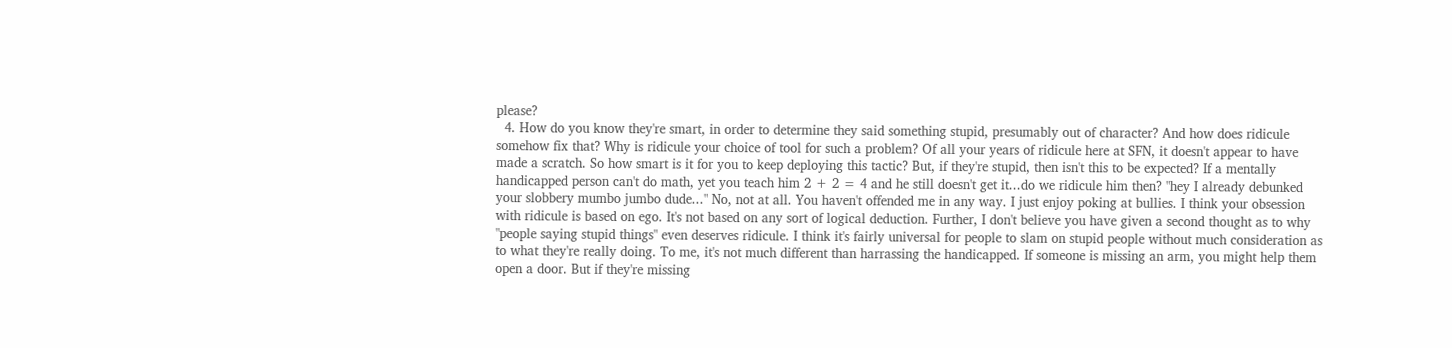please?
  4. How do you know they're smart, in order to determine they said something stupid, presumably out of character? And how does ridicule somehow fix that? Why is ridicule your choice of tool for such a problem? Of all your years of ridicule here at SFN, it doesn't appear to have made a scratch. So how smart is it for you to keep deploying this tactic? But, if they're stupid, then isn't this to be expected? If a mentally handicapped person can't do math, yet you teach him 2 + 2 = 4 and he still doesn't get it...do we ridicule him then? "hey I already debunked your slobbery mumbo jumbo dude..." No, not at all. You haven't offended me in any way. I just enjoy poking at bullies. I think your obsession with ridicule is based on ego. It's not based on any sort of logical deduction. Further, I don't believe you have given a second thought as to why "people saying stupid things" even deserves ridicule. I think it's fairly universal for people to slam on stupid people without much consideration as to what they're really doing. To me, it's not much different than harrassing the handicapped. If someone is missing an arm, you might help them open a door. But if they're missing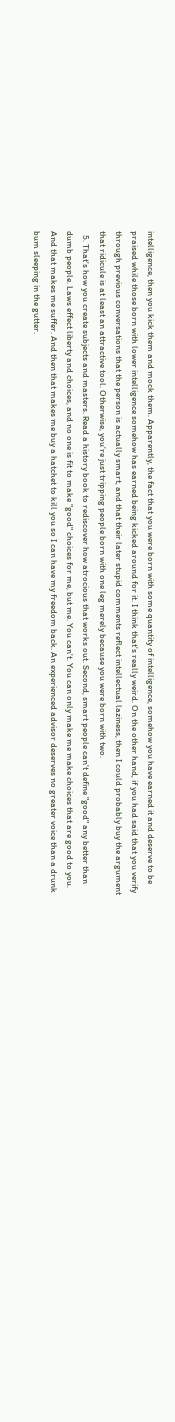intelligence, then you kick them and mock them. Apparently, the fact that you were born with some quantity of intelligence, somehow you have earned it and deserve to be praised while those born with lower intelligence somehow has earned being kicked around for it. I think that's really weird. On the other hand, if you had said that you verify through previous conversations that the person is actually smart, and that their later stupid comments reflect intellectual laziness, then I could probably buy the argument that ridicule is at least an attractive tool. Otherwise, you're just tripping people born with one leg merely because you were born with two.
  5. That's how you create subjects and masters. Read a history book to rediscover how atrocious that works out. Second, smart people can't define "good" any better than dumb people. Laws effect liberty and choices, and no one is fit to make "good" choices for me, but me. You can't. You can only make me make choices that are good to you. And that makes me suffer. And then that makes me buy a hatchet to kill you so I can have my freedom back. An experienced advisor deserves no greater voice than a drunk bum sleeping in the gutter.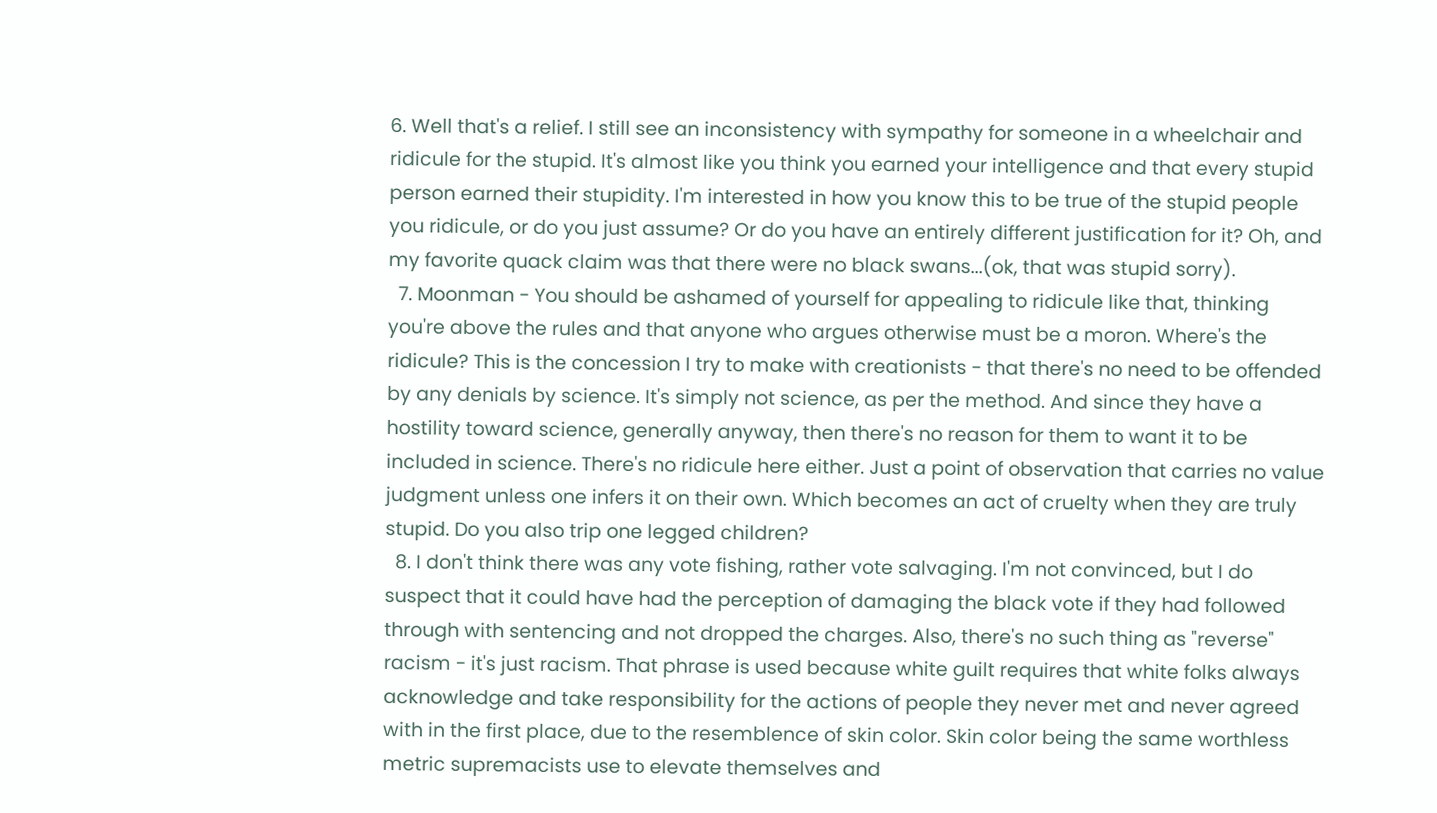6. Well that's a relief. I still see an inconsistency with sympathy for someone in a wheelchair and ridicule for the stupid. It's almost like you think you earned your intelligence and that every stupid person earned their stupidity. I'm interested in how you know this to be true of the stupid people you ridicule, or do you just assume? Or do you have an entirely different justification for it? Oh, and my favorite quack claim was that there were no black swans...(ok, that was stupid sorry).
  7. Moonman - You should be ashamed of yourself for appealing to ridicule like that, thinking you're above the rules and that anyone who argues otherwise must be a moron. Where's the ridicule? This is the concession I try to make with creationists - that there's no need to be offended by any denials by science. It's simply not science, as per the method. And since they have a hostility toward science, generally anyway, then there's no reason for them to want it to be included in science. There's no ridicule here either. Just a point of observation that carries no value judgment unless one infers it on their own. Which becomes an act of cruelty when they are truly stupid. Do you also trip one legged children?
  8. I don't think there was any vote fishing, rather vote salvaging. I'm not convinced, but I do suspect that it could have had the perception of damaging the black vote if they had followed through with sentencing and not dropped the charges. Also, there's no such thing as "reverse" racism - it's just racism. That phrase is used because white guilt requires that white folks always acknowledge and take responsibility for the actions of people they never met and never agreed with in the first place, due to the resemblence of skin color. Skin color being the same worthless metric supremacists use to elevate themselves and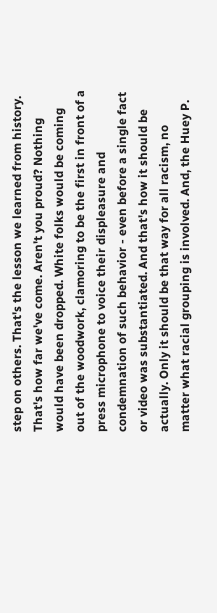step on others. That's the lesson we learned from history. That's how far we've come. Aren't you proud? Nothing would have been dropped. White folks would be coming out of the woodwork, clamoring to be the first in front of a press microphone to voice their displeasure and condemnation of such behavior - even before a single fact or video was substantiated. And that's how it should be actually. Only it should be that way for all racism, no matter what racial grouping is involved. And, the Huey P.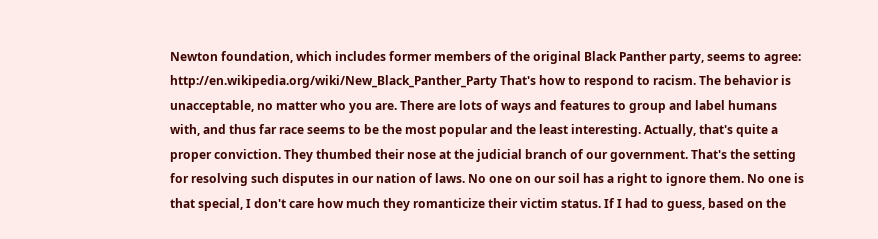Newton foundation, which includes former members of the original Black Panther party, seems to agree: http://en.wikipedia.org/wiki/New_Black_Panther_Party That's how to respond to racism. The behavior is unacceptable, no matter who you are. There are lots of ways and features to group and label humans with, and thus far race seems to be the most popular and the least interesting. Actually, that's quite a proper conviction. They thumbed their nose at the judicial branch of our government. That's the setting for resolving such disputes in our nation of laws. No one on our soil has a right to ignore them. No one is that special, I don't care how much they romanticize their victim status. If I had to guess, based on the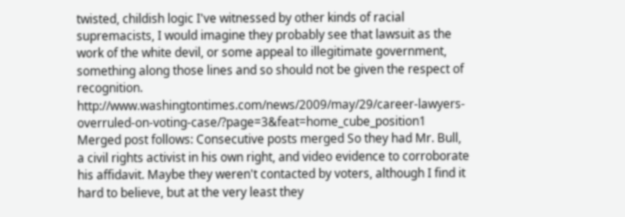twisted, childish logic I've witnessed by other kinds of racial supremacists, I would imagine they probably see that lawsuit as the work of the white devil, or some appeal to illegitimate government, something along those lines and so should not be given the respect of recognition. http://www.washingtontimes.com/news/2009/may/29/career-lawyers-overruled-on-voting-case/?page=3&feat=home_cube_position1 Merged post follows: Consecutive posts merged So they had Mr. Bull, a civil rights activist in his own right, and video evidence to corroborate his affidavit. Maybe they weren't contacted by voters, although I find it hard to believe, but at the very least they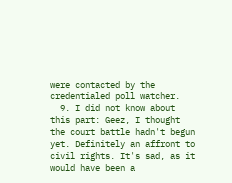were contacted by the credentialed poll watcher.
  9. I did not know about this part: Geez, I thought the court battle hadn't begun yet. Definitely an affront to civil rights. It's sad, as it would have been a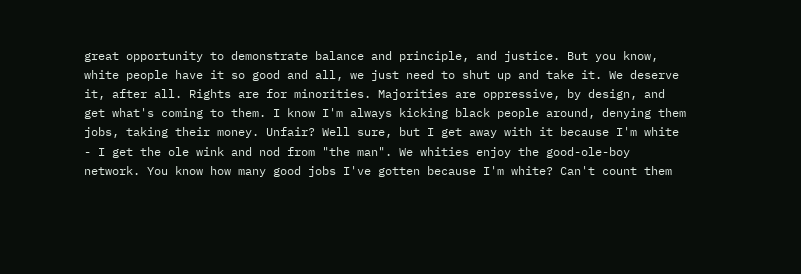great opportunity to demonstrate balance and principle, and justice. But you know, white people have it so good and all, we just need to shut up and take it. We deserve it, after all. Rights are for minorities. Majorities are oppressive, by design, and get what's coming to them. I know I'm always kicking black people around, denying them jobs, taking their money. Unfair? Well sure, but I get away with it because I'm white - I get the ole wink and nod from "the man". We whities enjoy the good-ole-boy network. You know how many good jobs I've gotten because I'm white? Can't count them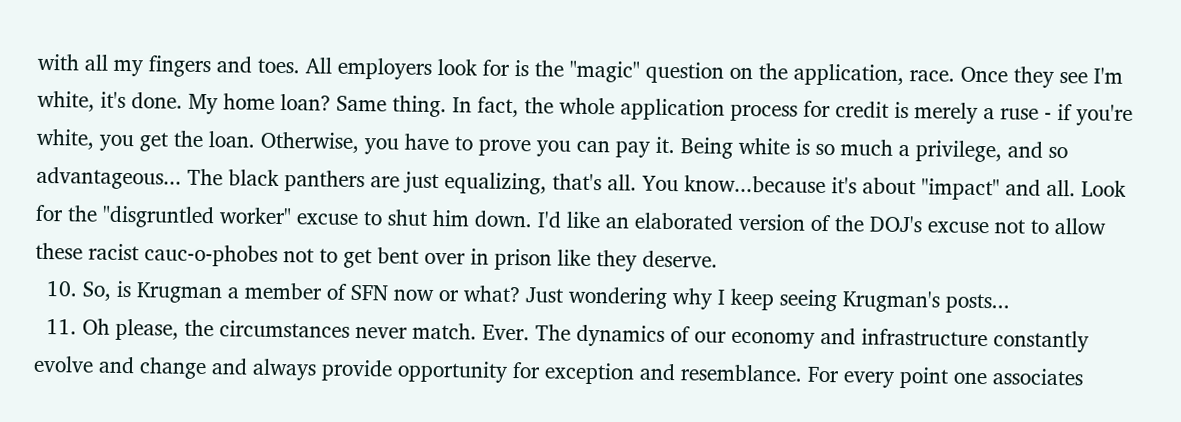with all my fingers and toes. All employers look for is the "magic" question on the application, race. Once they see I'm white, it's done. My home loan? Same thing. In fact, the whole application process for credit is merely a ruse - if you're white, you get the loan. Otherwise, you have to prove you can pay it. Being white is so much a privilege, and so advantageous... The black panthers are just equalizing, that's all. You know...because it's about "impact" and all. Look for the "disgruntled worker" excuse to shut him down. I'd like an elaborated version of the DOJ's excuse not to allow these racist cauc-o-phobes not to get bent over in prison like they deserve.
  10. So, is Krugman a member of SFN now or what? Just wondering why I keep seeing Krugman's posts...
  11. Oh please, the circumstances never match. Ever. The dynamics of our economy and infrastructure constantly evolve and change and always provide opportunity for exception and resemblance. For every point one associates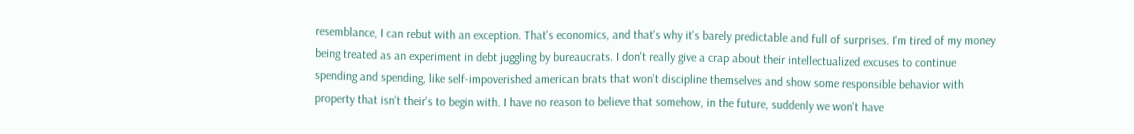resemblance, I can rebut with an exception. That's economics, and that's why it's barely predictable and full of surprises. I'm tired of my money being treated as an experiment in debt juggling by bureaucrats. I don't really give a crap about their intellectualized excuses to continue spending and spending, like self-impoverished american brats that won't discipline themselves and show some responsible behavior with property that isn't their's to begin with. I have no reason to believe that somehow, in the future, suddenly we won't have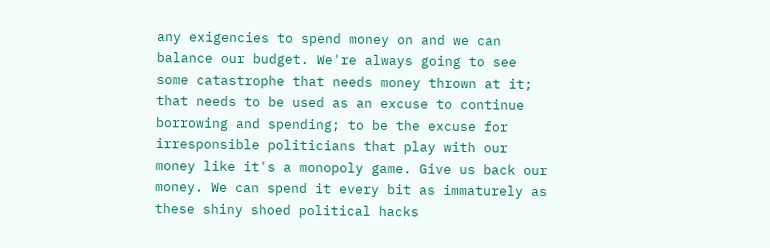any exigencies to spend money on and we can balance our budget. We're always going to see some catastrophe that needs money thrown at it; that needs to be used as an excuse to continue borrowing and spending; to be the excuse for irresponsible politicians that play with our money like it's a monopoly game. Give us back our money. We can spend it every bit as immaturely as these shiny shoed political hacks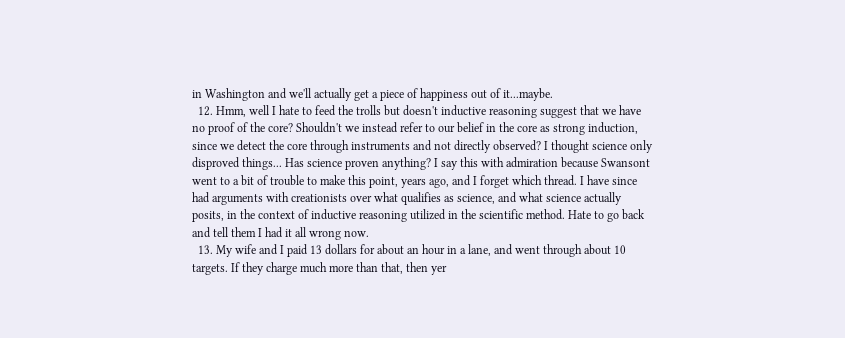in Washington and we'll actually get a piece of happiness out of it...maybe.
  12. Hmm, well I hate to feed the trolls but doesn't inductive reasoning suggest that we have no proof of the core? Shouldn't we instead refer to our belief in the core as strong induction, since we detect the core through instruments and not directly observed? I thought science only disproved things... Has science proven anything? I say this with admiration because Swansont went to a bit of trouble to make this point, years ago, and I forget which thread. I have since had arguments with creationists over what qualifies as science, and what science actually posits, in the context of inductive reasoning utilized in the scientific method. Hate to go back and tell them I had it all wrong now.
  13. My wife and I paid 13 dollars for about an hour in a lane, and went through about 10 targets. If they charge much more than that, then yer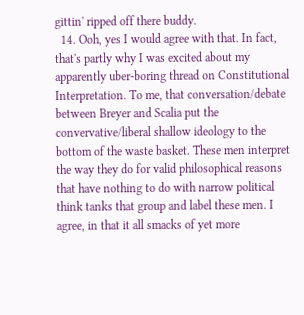gittin' ripped off there buddy.
  14. Ooh, yes I would agree with that. In fact, that's partly why I was excited about my apparently uber-boring thread on Constitutional Interpretation. To me, that conversation/debate between Breyer and Scalia put the convervative/liberal shallow ideology to the bottom of the waste basket. These men interpret the way they do for valid philosophical reasons that have nothing to do with narrow political think tanks that group and label these men. I agree, in that it all smacks of yet more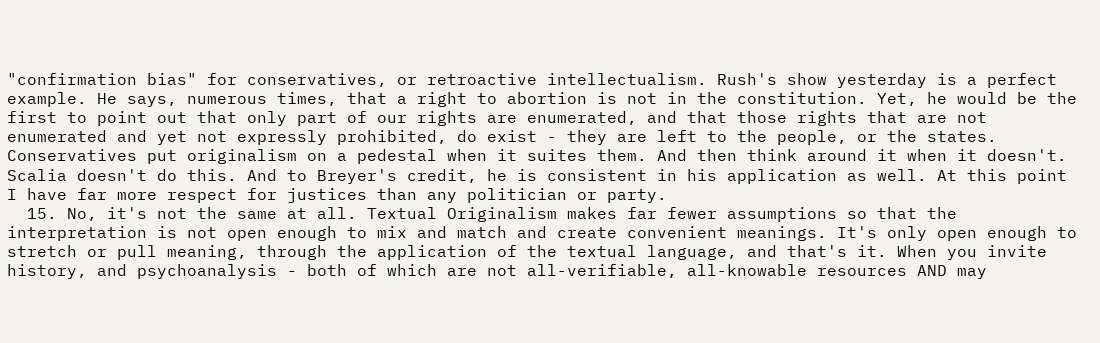"confirmation bias" for conservatives, or retroactive intellectualism. Rush's show yesterday is a perfect example. He says, numerous times, that a right to abortion is not in the constitution. Yet, he would be the first to point out that only part of our rights are enumerated, and that those rights that are not enumerated and yet not expressly prohibited, do exist - they are left to the people, or the states. Conservatives put originalism on a pedestal when it suites them. And then think around it when it doesn't. Scalia doesn't do this. And to Breyer's credit, he is consistent in his application as well. At this point I have far more respect for justices than any politician or party.
  15. No, it's not the same at all. Textual Originalism makes far fewer assumptions so that the interpretation is not open enough to mix and match and create convenient meanings. It's only open enough to stretch or pull meaning, through the application of the textual language, and that's it. When you invite history, and psychoanalysis - both of which are not all-verifiable, all-knowable resources AND may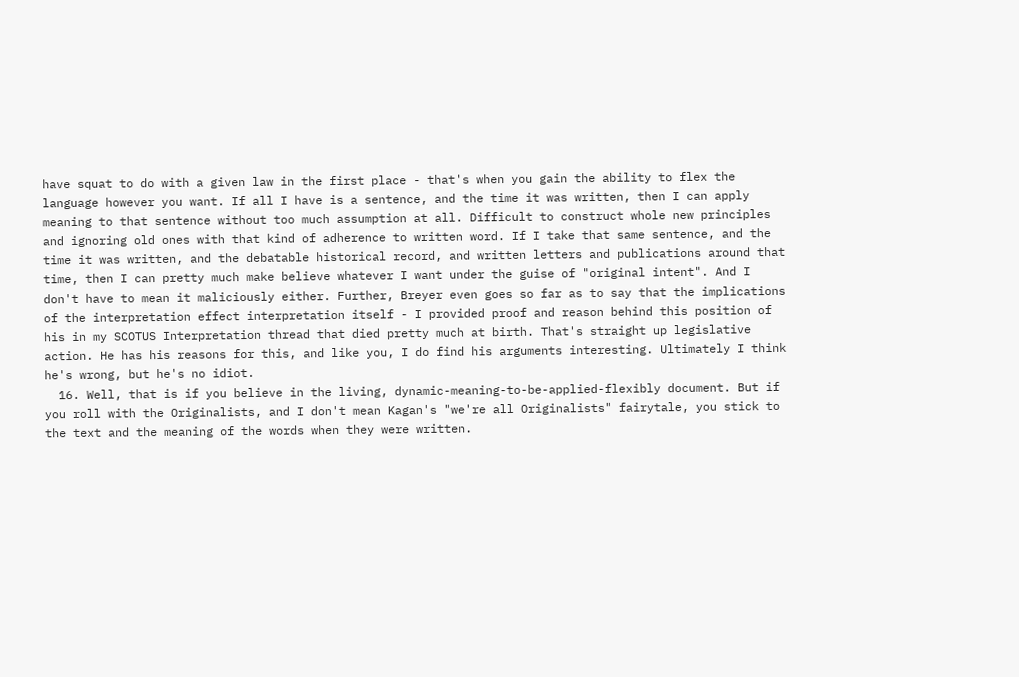have squat to do with a given law in the first place - that's when you gain the ability to flex the language however you want. If all I have is a sentence, and the time it was written, then I can apply meaning to that sentence without too much assumption at all. Difficult to construct whole new principles and ignoring old ones with that kind of adherence to written word. If I take that same sentence, and the time it was written, and the debatable historical record, and written letters and publications around that time, then I can pretty much make believe whatever I want under the guise of "original intent". And I don't have to mean it maliciously either. Further, Breyer even goes so far as to say that the implications of the interpretation effect interpretation itself - I provided proof and reason behind this position of his in my SCOTUS Interpretation thread that died pretty much at birth. That's straight up legislative action. He has his reasons for this, and like you, I do find his arguments interesting. Ultimately I think he's wrong, but he's no idiot.
  16. Well, that is if you believe in the living, dynamic-meaning-to-be-applied-flexibly document. But if you roll with the Originalists, and I don't mean Kagan's "we're all Originalists" fairytale, you stick to the text and the meaning of the words when they were written.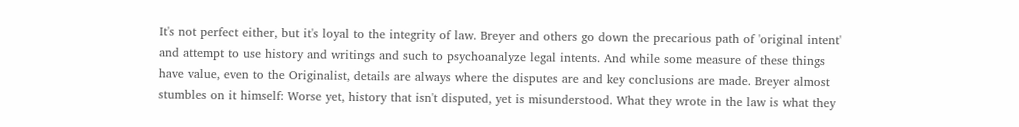It's not perfect either, but it's loyal to the integrity of law. Breyer and others go down the precarious path of 'original intent' and attempt to use history and writings and such to psychoanalyze legal intents. And while some measure of these things have value, even to the Originalist, details are always where the disputes are and key conclusions are made. Breyer almost stumbles on it himself: Worse yet, history that isn't disputed, yet is misunderstood. What they wrote in the law is what they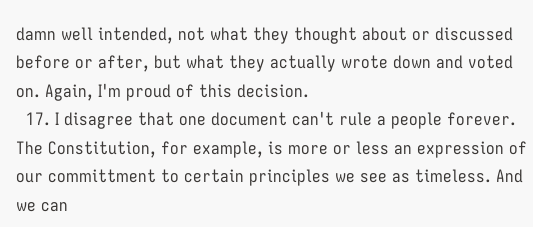damn well intended, not what they thought about or discussed before or after, but what they actually wrote down and voted on. Again, I'm proud of this decision.
  17. I disagree that one document can't rule a people forever. The Constitution, for example, is more or less an expression of our committment to certain principles we see as timeless. And we can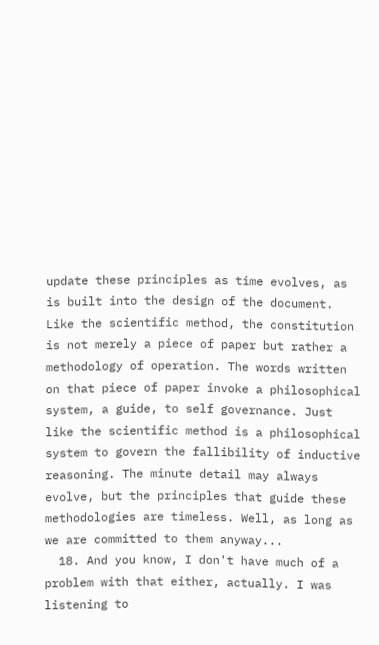update these principles as time evolves, as is built into the design of the document. Like the scientific method, the constitution is not merely a piece of paper but rather a methodology of operation. The words written on that piece of paper invoke a philosophical system, a guide, to self governance. Just like the scientific method is a philosophical system to govern the fallibility of inductive reasoning. The minute detail may always evolve, but the principles that guide these methodologies are timeless. Well, as long as we are committed to them anyway...
  18. And you know, I don't have much of a problem with that either, actually. I was listening to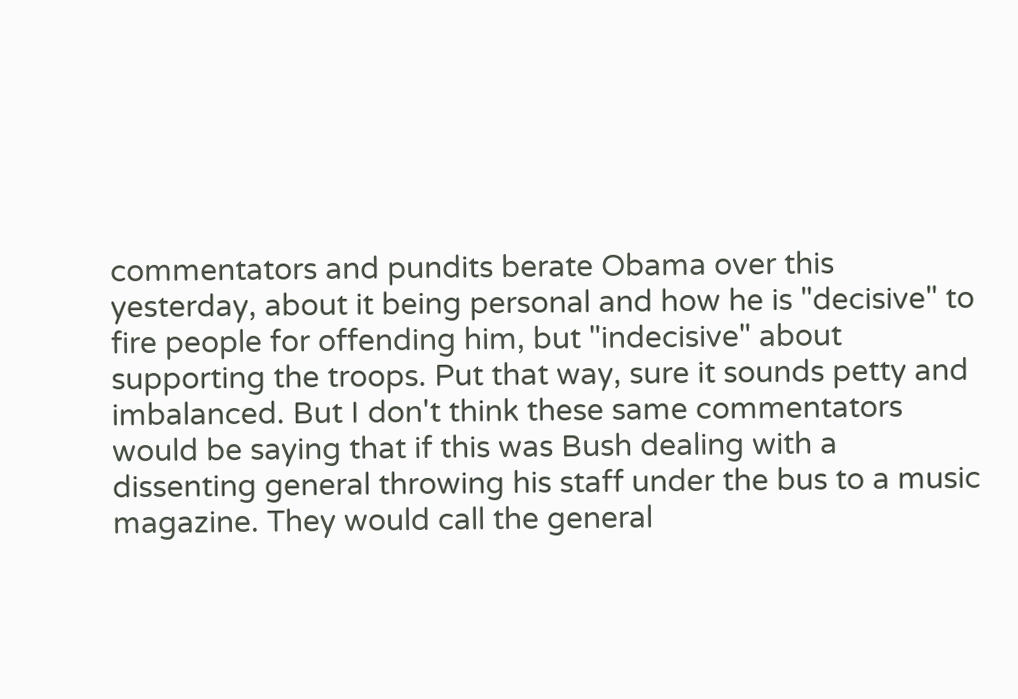commentators and pundits berate Obama over this yesterday, about it being personal and how he is "decisive" to fire people for offending him, but "indecisive" about supporting the troops. Put that way, sure it sounds petty and imbalanced. But I don't think these same commentators would be saying that if this was Bush dealing with a dissenting general throwing his staff under the bus to a music magazine. They would call the general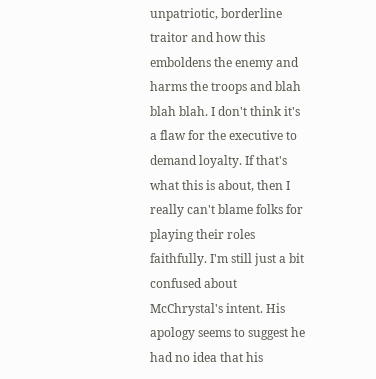unpatriotic, borderline traitor and how this emboldens the enemy and harms the troops and blah blah blah. I don't think it's a flaw for the executive to demand loyalty. If that's what this is about, then I really can't blame folks for playing their roles faithfully. I'm still just a bit confused about McChrystal's intent. His apology seems to suggest he had no idea that his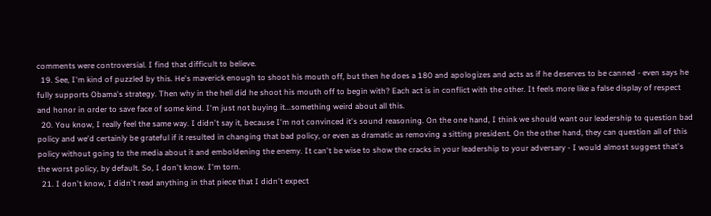comments were controversial. I find that difficult to believe.
  19. See, I'm kind of puzzled by this. He's maverick enough to shoot his mouth off, but then he does a 180 and apologizes and acts as if he deserves to be canned - even says he fully supports Obama's strategy. Then why in the hell did he shoot his mouth off to begin with? Each act is in conflict with the other. It feels more like a false display of respect and honor in order to save face of some kind. I'm just not buying it...something weird about all this.
  20. You know, I really feel the same way. I didn't say it, because I'm not convinced it's sound reasoning. On the one hand, I think we should want our leadership to question bad policy and we'd certainly be grateful if it resulted in changing that bad policy, or even as dramatic as removing a sitting president. On the other hand, they can question all of this policy without going to the media about it and emboldening the enemy. It can't be wise to show the cracks in your leadership to your adversary - I would almost suggest that's the worst policy, by default. So, I don't know. I'm torn.
  21. I don't know, I didn't read anything in that piece that I didn't expect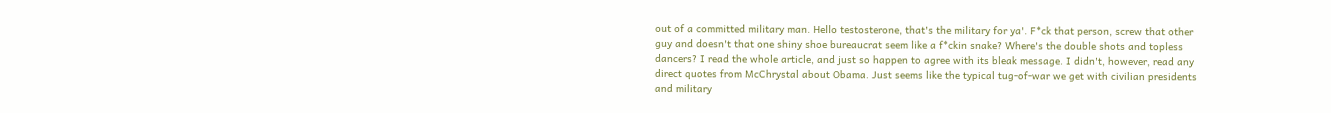out of a committed military man. Hello testosterone, that's the military for ya'. F*ck that person, screw that other guy and doesn't that one shiny shoe bureaucrat seem like a f*ckin snake? Where's the double shots and topless dancers? I read the whole article, and just so happen to agree with its bleak message. I didn't, however, read any direct quotes from McChrystal about Obama. Just seems like the typical tug-of-war we get with civilian presidents and military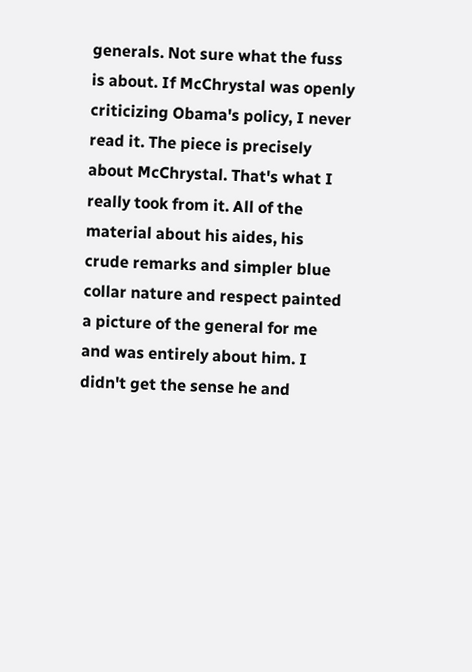generals. Not sure what the fuss is about. If McChrystal was openly criticizing Obama's policy, I never read it. The piece is precisely about McChrystal. That's what I really took from it. All of the material about his aides, his crude remarks and simpler blue collar nature and respect painted a picture of the general for me and was entirely about him. I didn't get the sense he and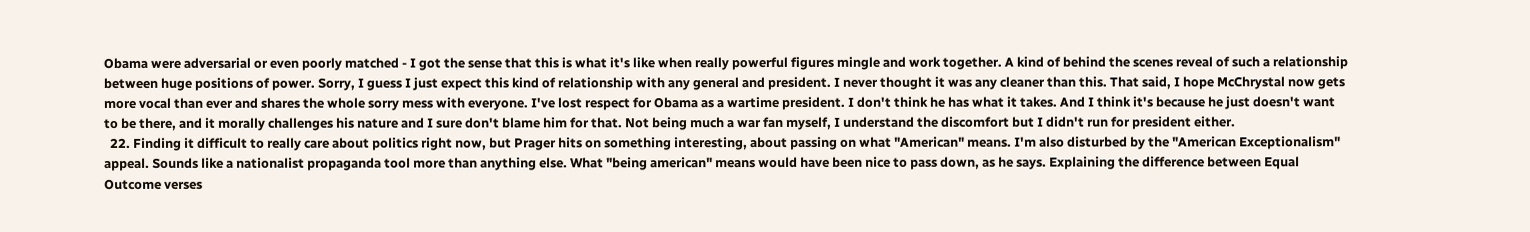Obama were adversarial or even poorly matched - I got the sense that this is what it's like when really powerful figures mingle and work together. A kind of behind the scenes reveal of such a relationship between huge positions of power. Sorry, I guess I just expect this kind of relationship with any general and president. I never thought it was any cleaner than this. That said, I hope McChrystal now gets more vocal than ever and shares the whole sorry mess with everyone. I've lost respect for Obama as a wartime president. I don't think he has what it takes. And I think it's because he just doesn't want to be there, and it morally challenges his nature and I sure don't blame him for that. Not being much a war fan myself, I understand the discomfort but I didn't run for president either.
  22. Finding it difficult to really care about politics right now, but Prager hits on something interesting, about passing on what "American" means. I'm also disturbed by the "American Exceptionalism" appeal. Sounds like a nationalist propaganda tool more than anything else. What "being american" means would have been nice to pass down, as he says. Explaining the difference between Equal Outcome verses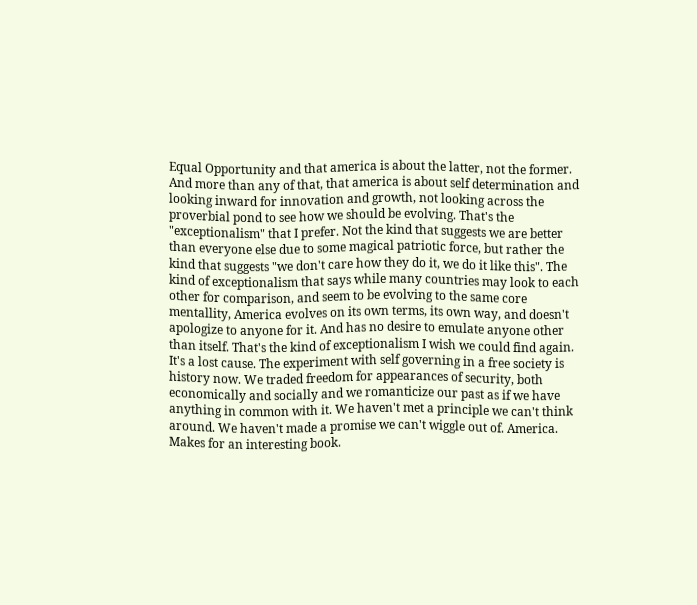Equal Opportunity and that america is about the latter, not the former. And more than any of that, that america is about self determination and looking inward for innovation and growth, not looking across the proverbial pond to see how we should be evolving. That's the "exceptionalism" that I prefer. Not the kind that suggests we are better than everyone else due to some magical patriotic force, but rather the kind that suggests "we don't care how they do it, we do it like this". The kind of exceptionalism that says while many countries may look to each other for comparison, and seem to be evolving to the same core mentallity, America evolves on its own terms, its own way, and doesn't apologize to anyone for it. And has no desire to emulate anyone other than itself. That's the kind of exceptionalism I wish we could find again. It's a lost cause. The experiment with self governing in a free society is history now. We traded freedom for appearances of security, both economically and socially and we romanticize our past as if we have anything in common with it. We haven't met a principle we can't think around. We haven't made a promise we can't wiggle out of. America. Makes for an interesting book.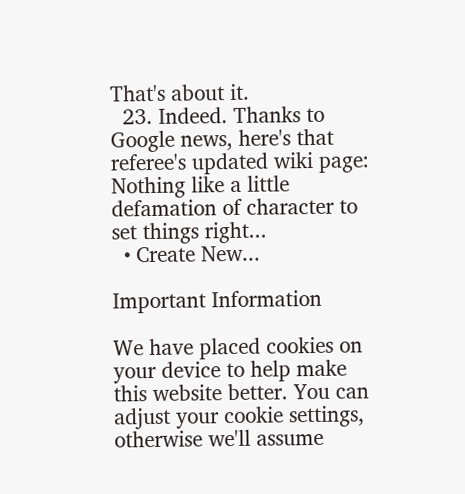That's about it.
  23. Indeed. Thanks to Google news, here's that referee's updated wiki page: Nothing like a little defamation of character to set things right...
  • Create New...

Important Information

We have placed cookies on your device to help make this website better. You can adjust your cookie settings, otherwise we'll assume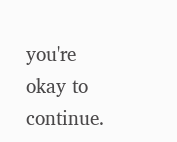you're okay to continue.